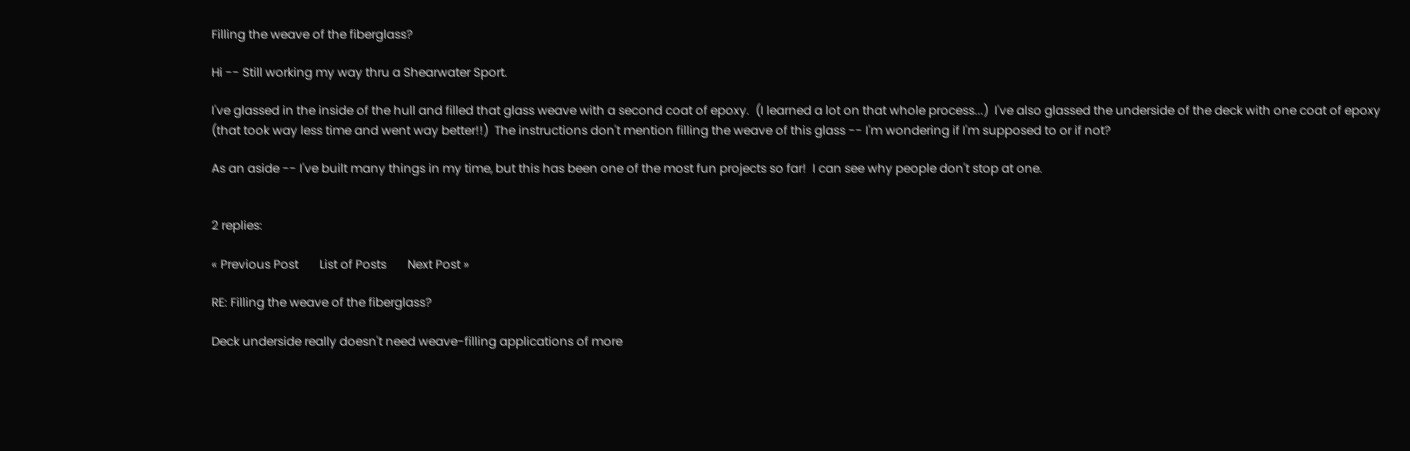Filling the weave of the fiberglass?

Hi -- Still working my way thru a Shearwater Sport.

I've glassed in the inside of the hull and filled that glass weave with a second coat of epoxy.  (I learned a lot on that whole process...)  I've also glassed the underside of the deck with one coat of epoxy (that took way less time and went way better!!)  The instructions don't mention filling the weave of this glass -- I'm wondering if I'm supposed to or if not?

As an aside -- I've built many things in my time, but this has been one of the most fun projects so far!  I can see why people don't stop at one.


2 replies:

« Previous Post       List of Posts       Next Post »

RE: Filling the weave of the fiberglass?

Deck underside really doesn't need weave-filling applications of more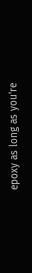epoxy as long as you're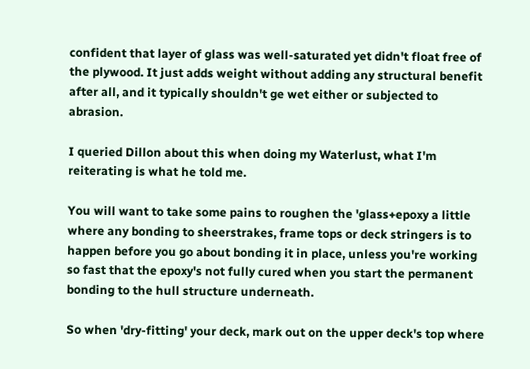confident that layer of glass was well-saturated yet didn't float free of the plywood. It just adds weight without adding any structural benefit after all, and it typically shouldn't ge wet either or subjected to abrasion.

I queried Dillon about this when doing my Waterlust, what I'm reiterating is what he told me.

You will want to take some pains to roughen the 'glass+epoxy a little where any bonding to sheerstrakes, frame tops or deck stringers is to happen before you go about bonding it in place, unless you're working so fast that the epoxy's not fully cured when you start the permanent bonding to the hull structure underneath.

So when 'dry-fitting' your deck, mark out on the upper deck's top where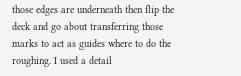those edges are underneath then flip the deck and go about transferring those marks to act as guides where to do the roughing. I used a detail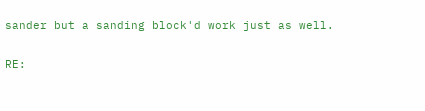sander but a sanding block'd work just as well.

RE: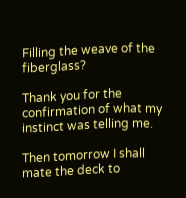Filling the weave of the fiberglass?

Thank you for the confirmation of what my instinct was telling me.

Then tomorrow I shall mate the deck to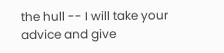the hull -- I will take your advice and give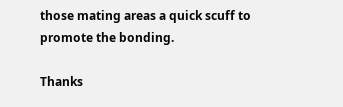those mating areas a quick scuff to promote the bonding.

Thanks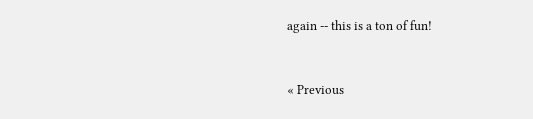again -- this is a ton of fun!


« Previous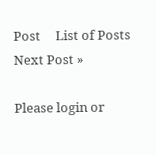Post     List of Posts     Next Post »

Please login or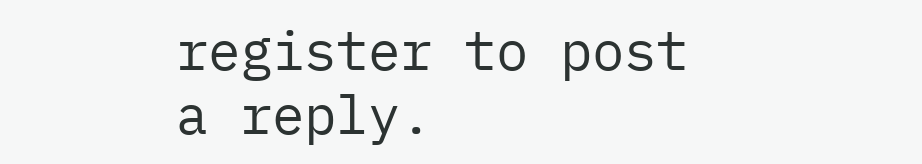register to post a reply.